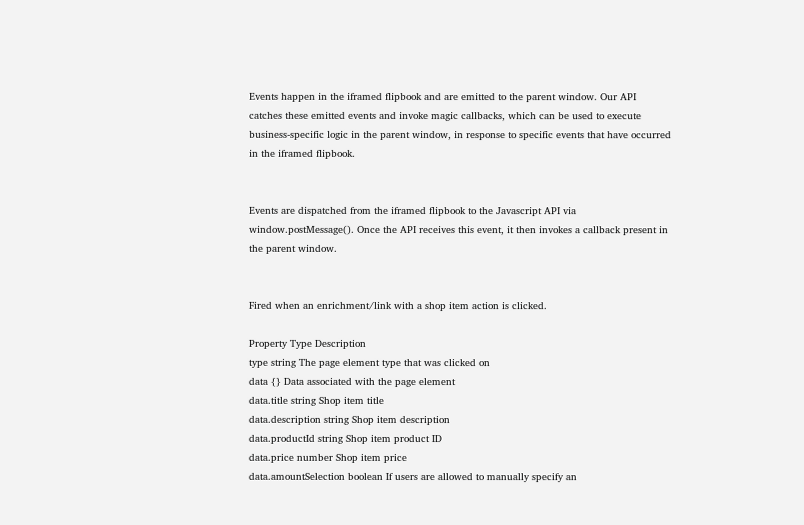Events happen in the iframed flipbook and are emitted to the parent window. Our API catches these emitted events and invoke magic callbacks, which can be used to execute business-specific logic in the parent window, in response to specific events that have occurred in the iframed flipbook.


Events are dispatched from the iframed flipbook to the Javascript API via window.postMessage(). Once the API receives this event, it then invokes a callback present in the parent window.


Fired when an enrichment/link with a shop item action is clicked.

Property Type Description
type string The page element type that was clicked on
data {} Data associated with the page element
data.title string Shop item title
data.description string Shop item description
data.productId string Shop item product ID
data.price number Shop item price
data.amountSelection boolean If users are allowed to manually specify an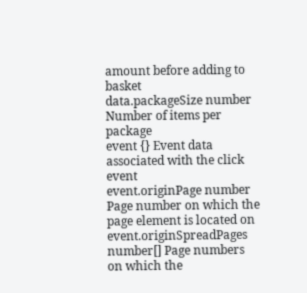amount before adding to basket
data.packageSize number Number of items per package
event {} Event data associated with the click event
event.originPage number Page number on which the page element is located on
event.originSpreadPages number[] Page numbers on which the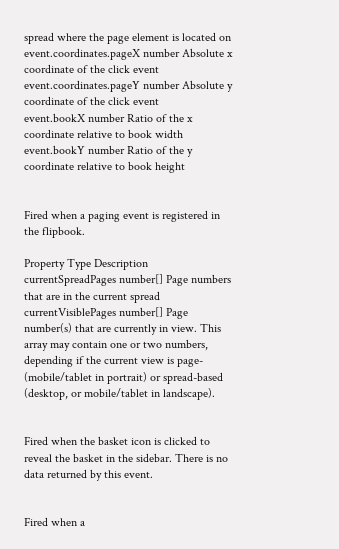spread where the page element is located on
event.coordinates.pageX number Absolute x coordinate of the click event
event.coordinates.pageY number Absolute y coordinate of the click event
event.bookX number Ratio of the x coordinate relative to book width
event.bookY number Ratio of the y coordinate relative to book height


Fired when a paging event is registered in the flipbook.

Property Type Description
currentSpreadPages number[] Page numbers that are in the current spread
currentVisiblePages number[] Page number(s) that are currently in view. This array may contain one or two numbers, depending if the current view is page- (mobile/tablet in portrait) or spread-based (desktop, or mobile/tablet in landscape).


Fired when the basket icon is clicked to reveal the basket in the sidebar. There is no data returned by this event.


Fired when a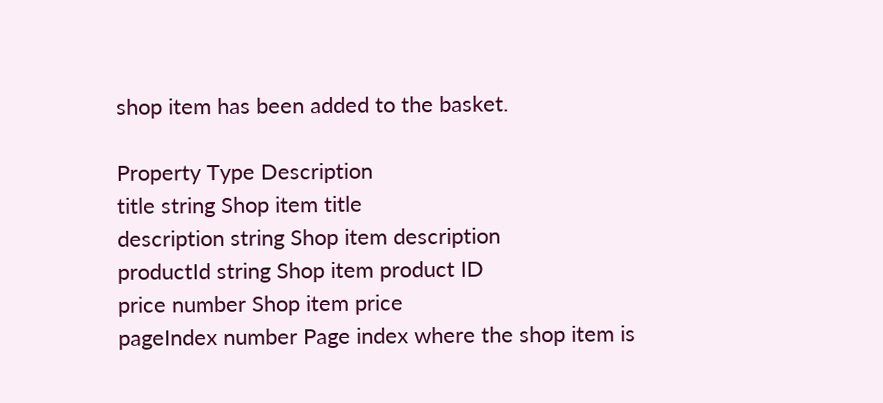shop item has been added to the basket.

Property Type Description
title string Shop item title
description string Shop item description
productId string Shop item product ID
price number Shop item price
pageIndex number Page index where the shop item is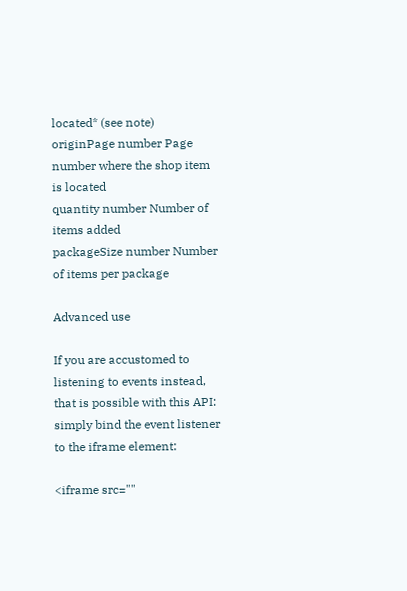located* (see note)
originPage number Page number where the shop item is located
quantity number Number of items added
packageSize number Number of items per package

Advanced use

If you are accustomed to listening to events instead, that is possible with this API: simply bind the event listener to the iframe element:

<iframe src=""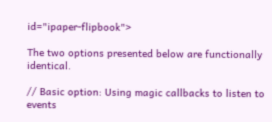id="ipaper-flipbook">

The two options presented below are functionally identical.

// Basic option: Using magic callbacks to listen to events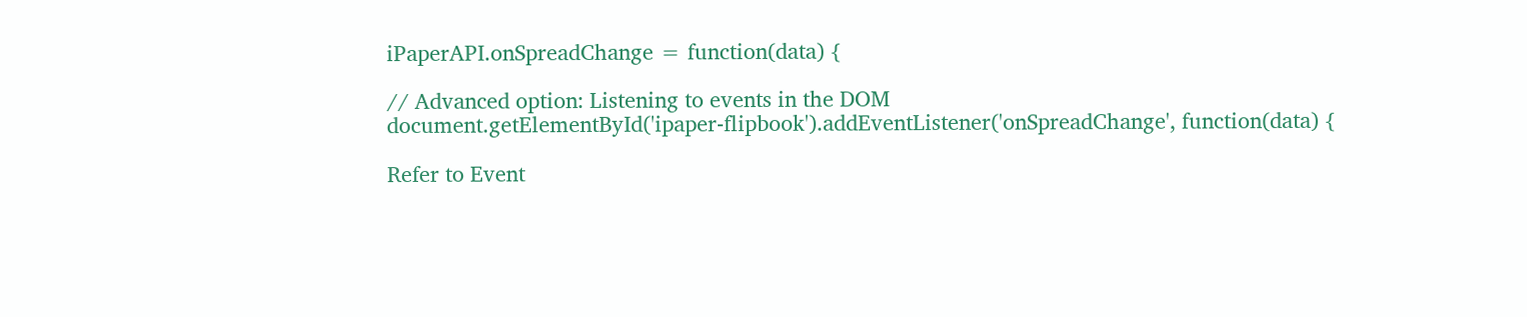iPaperAPI.onSpreadChange = function(data) {

// Advanced option: Listening to events in the DOM
document.getElementById('ipaper-flipbook').addEventListener('onSpreadChange', function(data) {

Refer to Event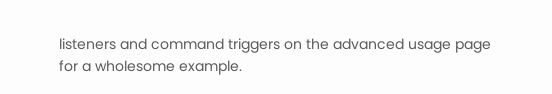listeners and command triggers on the advanced usage page for a wholesome example.